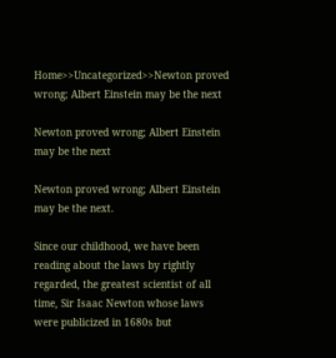Home>>Uncategorized>>Newton proved wrong; Albert Einstein may be the next

Newton proved wrong; Albert Einstein may be the next

Newton proved wrong; Albert Einstein may be the next.

Since our childhood, we have been reading about the laws by rightly regarded, the greatest scientist of all time, Sir Isaac Newton whose laws were publicized in 1680s but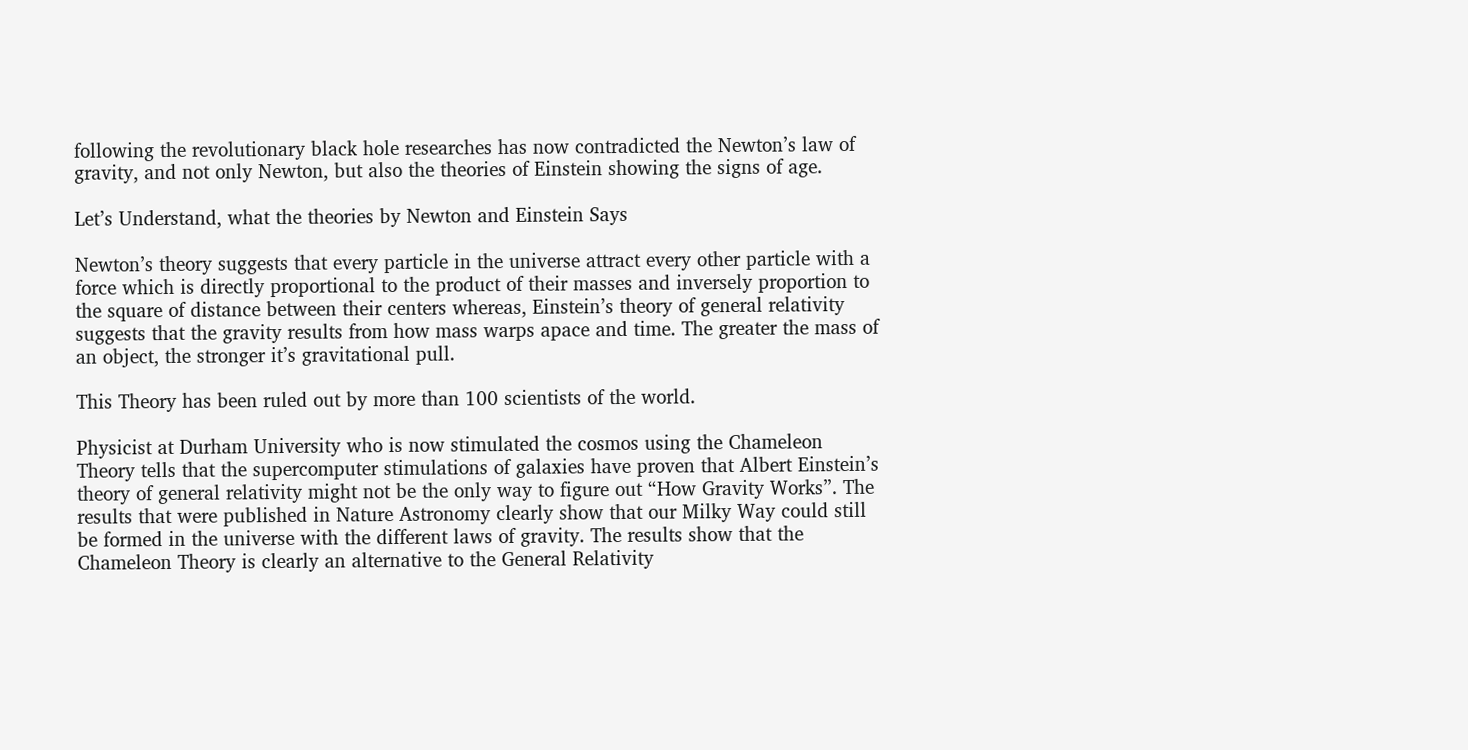following the revolutionary black hole researches has now contradicted the Newton’s law of gravity, and not only Newton, but also the theories of Einstein showing the signs of age.

Let’s Understand, what the theories by Newton and Einstein Says

Newton’s theory suggests that every particle in the universe attract every other particle with a force which is directly proportional to the product of their masses and inversely proportion to the square of distance between their centers whereas, Einstein’s theory of general relativity suggests that the gravity results from how mass warps apace and time. The greater the mass of an object, the stronger it’s gravitational pull.

This Theory has been ruled out by more than 100 scientists of the world.

Physicist at Durham University who is now stimulated the cosmos using the Chameleon Theory tells that the supercomputer stimulations of galaxies have proven that Albert Einstein’s theory of general relativity might not be the only way to figure out “How Gravity Works”. The results that were published in Nature Astronomy clearly show that our Milky Way could still be formed in the universe with the different laws of gravity. The results show that the Chameleon Theory is clearly an alternative to the General Relativity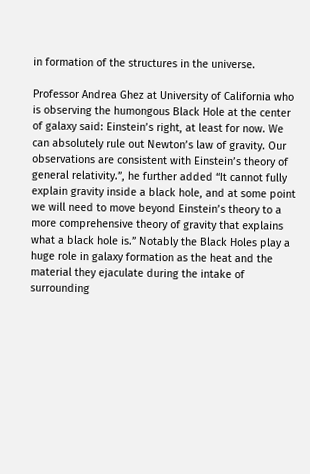in formation of the structures in the universe.

Professor Andrea Ghez at University of California who is observing the humongous Black Hole at the center of galaxy said: Einstein’s right, at least for now. We can absolutely rule out Newton’s law of gravity. Our observations are consistent with Einstein’s theory of general relativity.”, he further added “It cannot fully explain gravity inside a black hole, and at some point we will need to move beyond Einstein’s theory to a more comprehensive theory of gravity that explains what a black hole is.” Notably the Black Holes play a huge role in galaxy formation as the heat and the material they ejaculate during the intake of surrounding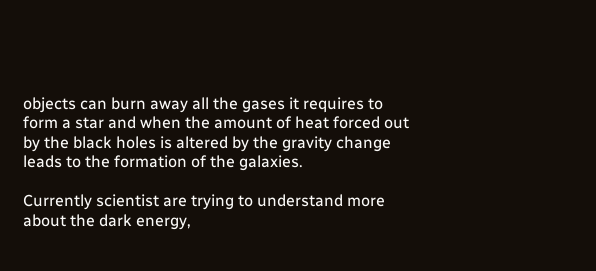objects can burn away all the gases it requires to form a star and when the amount of heat forced out by the black holes is altered by the gravity change leads to the formation of the galaxies.

Currently scientist are trying to understand more about the dark energy,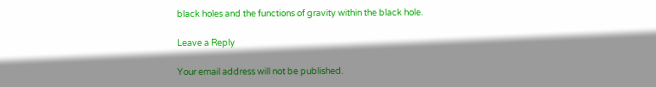black holes and the functions of gravity within the black hole.

Leave a Reply

Your email address will not be published.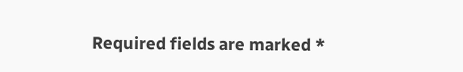Required fields are marked *